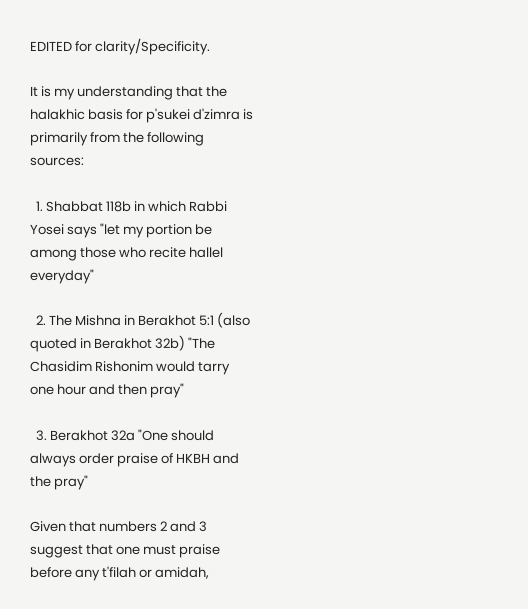EDITED for clarity/Specificity.

It is my understanding that the halakhic basis for p'sukei d'zimra is primarily from the following sources:

  1. Shabbat 118b in which Rabbi Yosei says "let my portion be among those who recite hallel everyday"

  2. The Mishna in Berakhot 5:1 (also quoted in Berakhot 32b) "The Chasidim Rishonim would tarry one hour and then pray"

  3. Berakhot 32a "One should always order praise of HKBH and the pray"

Given that numbers 2 and 3 suggest that one must praise before any t'filah or amidah,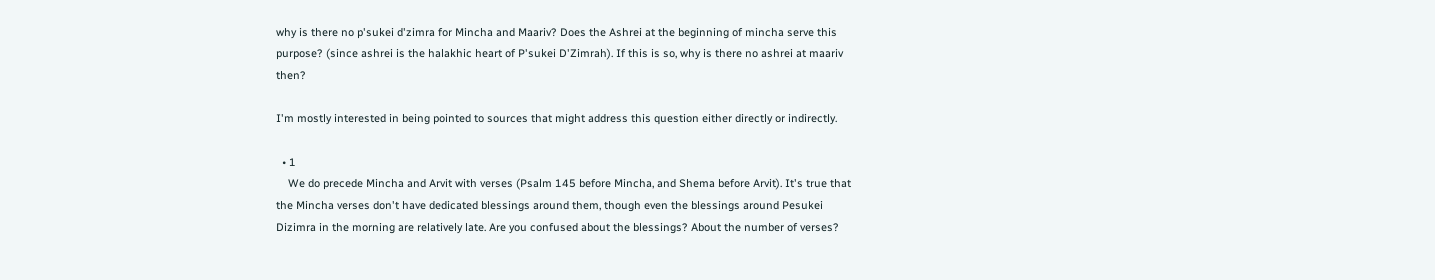why is there no p'sukei d'zimra for Mincha and Maariv? Does the Ashrei at the beginning of mincha serve this purpose? (since ashrei is the halakhic heart of P'sukei D'Zimrah). If this is so, why is there no ashrei at maariv then?

I'm mostly interested in being pointed to sources that might address this question either directly or indirectly.

  • 1
    We do precede Mincha and Arvit with verses (Psalm 145 before Mincha, and Shema before Arvit). It's true that the Mincha verses don't have dedicated blessings around them, though even the blessings around Pesukei Dizimra in the morning are relatively late. Are you confused about the blessings? About the number of verses?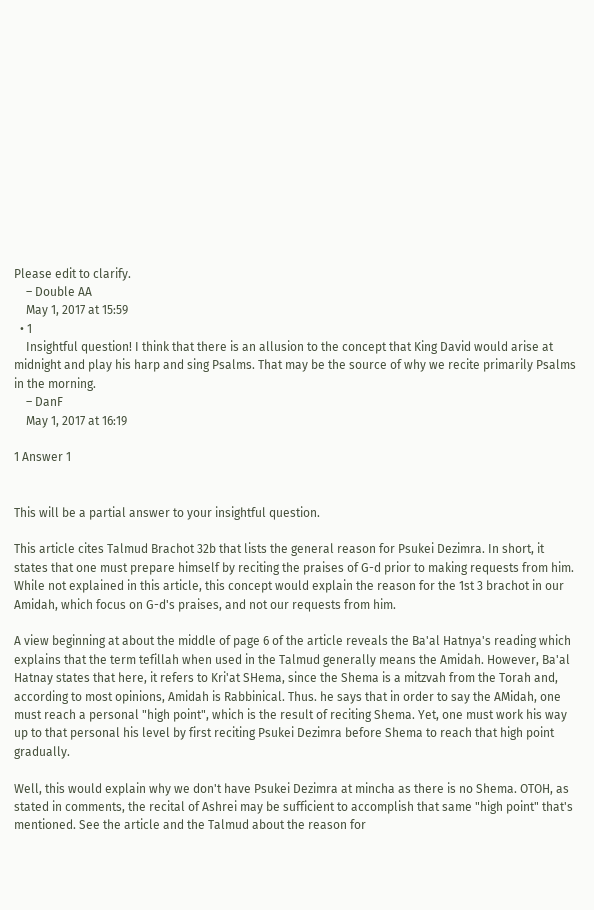Please edit to clarify.
    – Double AA
    May 1, 2017 at 15:59
  • 1
    Insightful question! I think that there is an allusion to the concept that King David would arise at midnight and play his harp and sing Psalms. That may be the source of why we recite primarily Psalms in the morning.
    – DanF
    May 1, 2017 at 16:19

1 Answer 1


This will be a partial answer to your insightful question.

This article cites Talmud Brachot 32b that lists the general reason for Psukei Dezimra. In short, it states that one must prepare himself by reciting the praises of G-d prior to making requests from him. While not explained in this article, this concept would explain the reason for the 1st 3 brachot in our Amidah, which focus on G-d's praises, and not our requests from him.

A view beginning at about the middle of page 6 of the article reveals the Ba'al Hatnya's reading which explains that the term tefillah when used in the Talmud generally means the Amidah. However, Ba'al Hatnay states that here, it refers to Kri'at SHema, since the Shema is a mitzvah from the Torah and, according to most opinions, Amidah is Rabbinical. Thus. he says that in order to say the AMidah, one must reach a personal "high point", which is the result of reciting Shema. Yet, one must work his way up to that personal his level by first reciting Psukei Dezimra before Shema to reach that high point gradually.

Well, this would explain why we don't have Psukei Dezimra at mincha as there is no Shema. OTOH, as stated in comments, the recital of Ashrei may be sufficient to accomplish that same "high point" that's mentioned. See the article and the Talmud about the reason for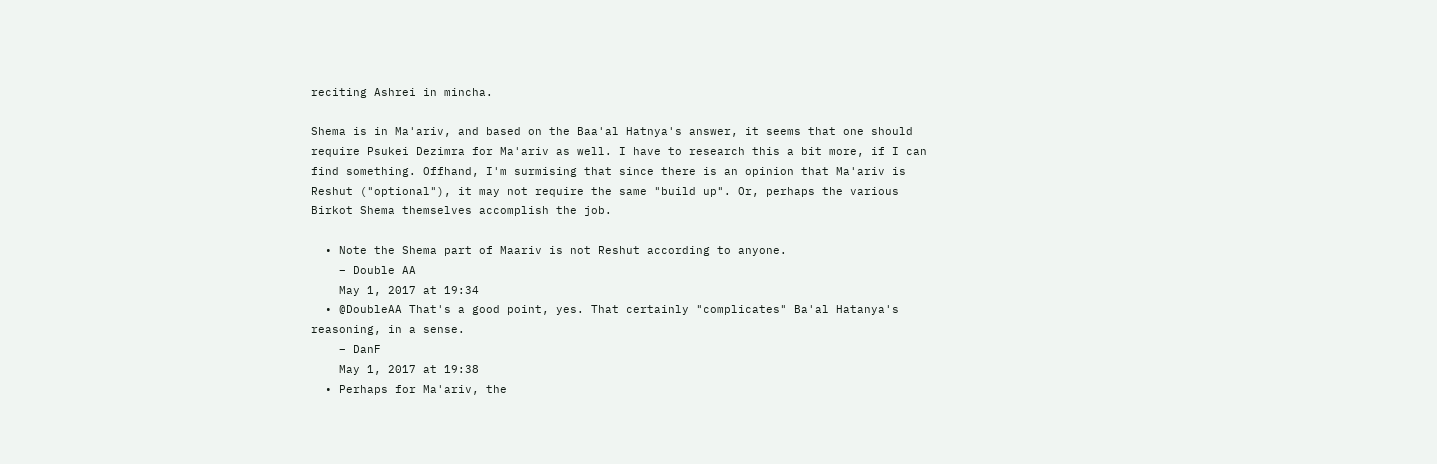reciting Ashrei in mincha.

Shema is in Ma'ariv, and based on the Baa'al Hatnya's answer, it seems that one should require Psukei Dezimra for Ma'ariv as well. I have to research this a bit more, if I can find something. Offhand, I'm surmising that since there is an opinion that Ma'ariv is Reshut ("optional"), it may not require the same "build up". Or, perhaps the various Birkot Shema themselves accomplish the job.

  • Note the Shema part of Maariv is not Reshut according to anyone.
    – Double AA
    May 1, 2017 at 19:34
  • @DoubleAA That's a good point, yes. That certainly "complicates" Ba'al Hatanya's reasoning, in a sense.
    – DanF
    May 1, 2017 at 19:38
  • Perhaps for Ma'ariv, the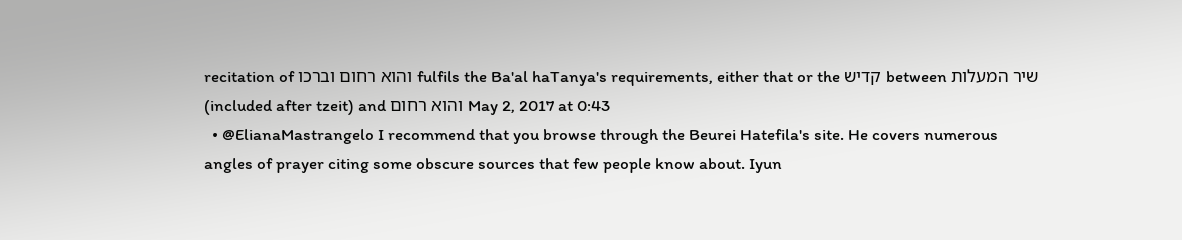recitation of והוא רחום וברכו fulfils the Ba'al haTanya's requirements, either that or the קדיש between שיר המעלות (included after tzeit) and והוא רחום May 2, 2017 at 0:43
  • @ElianaMastrangelo I recommend that you browse through the Beurei Hatefila's site. He covers numerous angles of prayer citing some obscure sources that few people know about. Iyun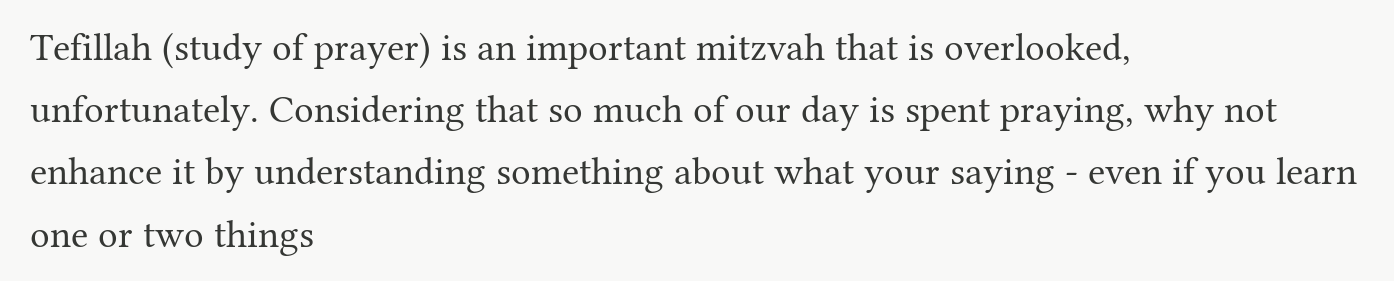Tefillah (study of prayer) is an important mitzvah that is overlooked, unfortunately. Considering that so much of our day is spent praying, why not enhance it by understanding something about what your saying - even if you learn one or two things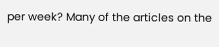per week? Many of the articles on the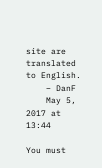site are translated to English.
    – DanF
    May 5, 2017 at 13:44

You must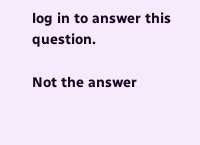log in to answer this question.

Not the answer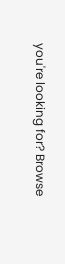you're looking for? Browse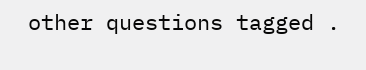other questions tagged .